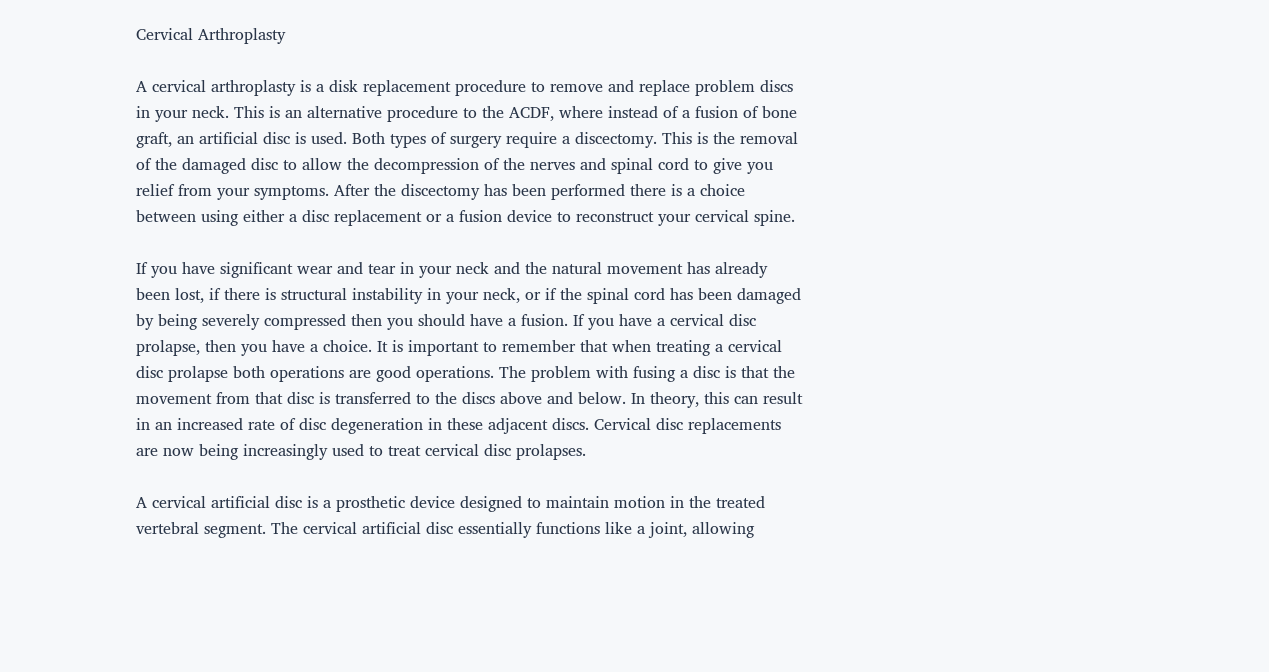Cervical Arthroplasty

A cervical arthroplasty is a disk replacement procedure to remove and replace problem discs in your neck. This is an alternative procedure to the ACDF, where instead of a fusion of bone graft, an artificial disc is used. Both types of surgery require a discectomy. This is the removal of the damaged disc to allow the decompression of the nerves and spinal cord to give you relief from your symptoms. After the discectomy has been performed there is a choice between using either a disc replacement or a fusion device to reconstruct your cervical spine.

If you have significant wear and tear in your neck and the natural movement has already been lost, if there is structural instability in your neck, or if the spinal cord has been damaged by being severely compressed then you should have a fusion. If you have a cervical disc prolapse, then you have a choice. It is important to remember that when treating a cervical disc prolapse both operations are good operations. The problem with fusing a disc is that the movement from that disc is transferred to the discs above and below. In theory, this can result in an increased rate of disc degeneration in these adjacent discs. Cervical disc replacements are now being increasingly used to treat cervical disc prolapses.

A cervical artificial disc is a prosthetic device designed to maintain motion in the treated vertebral segment. The cervical artificial disc essentially functions like a joint, allowing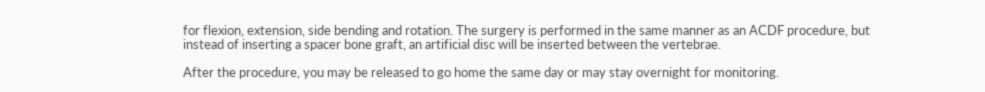for flexion, extension, side bending and rotation. The surgery is performed in the same manner as an ACDF procedure, but instead of inserting a spacer bone graft, an artificial disc will be inserted between the vertebrae.

After the procedure, you may be released to go home the same day or may stay overnight for monitoring.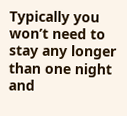Typically you won’t need to stay any longer than one night and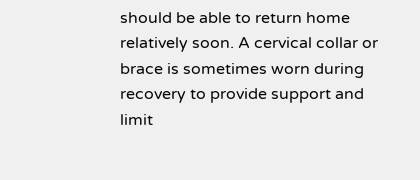should be able to return home relatively soon. A cervical collar or brace is sometimes worn during recovery to provide support and limit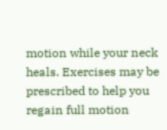motion while your neck heals. Exercises may be prescribed to help you regain full motion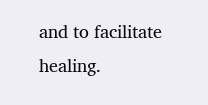and to facilitate healing.